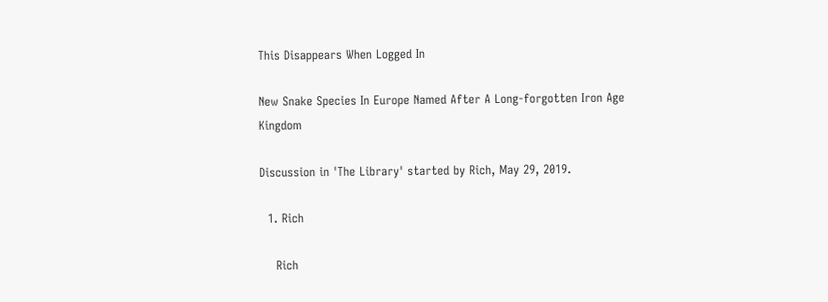This Disappears When Logged In

New Snake Species In Europe Named After A Long-forgotten Iron Age Kingdom

Discussion in 'The Library' started by Rich, May 29, 2019.

  1. Rich

    Rich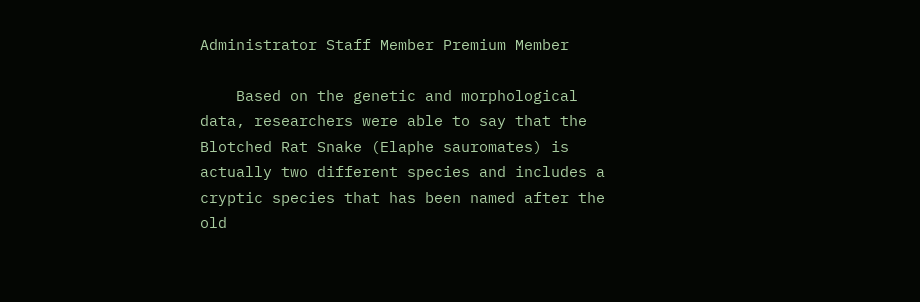Administrator Staff Member Premium Member

    Based on the genetic and morphological data, researchers were able to say that the Blotched Rat Snake (Elaphe sauromates) is actually two different species and includes a cryptic species that has been named after the old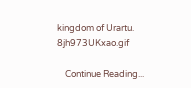kingdom of Urartu. 8jh973UKxao.gif

    Continue Reading...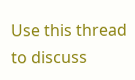Use this thread to discuss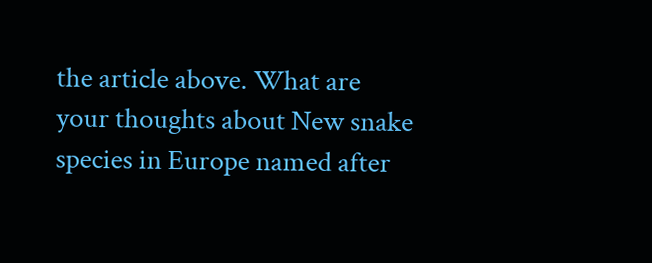the article above. What are your thoughts about New snake species in Europe named after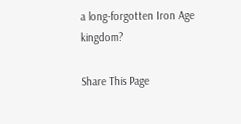a long-forgotten Iron Age kingdom?

Share This Page